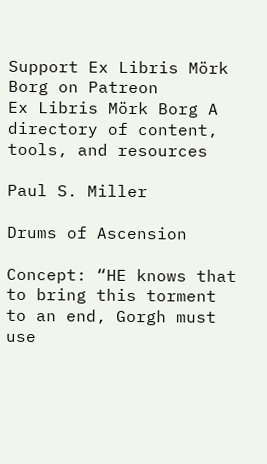Support Ex Libris Mörk Borg on Patreon
Ex Libris Mörk Borg A directory of content, tools, and resources

Paul S. Miller

Drums of Ascension

Concept: “HE knows that to bring this torment to an end, Gorgh must use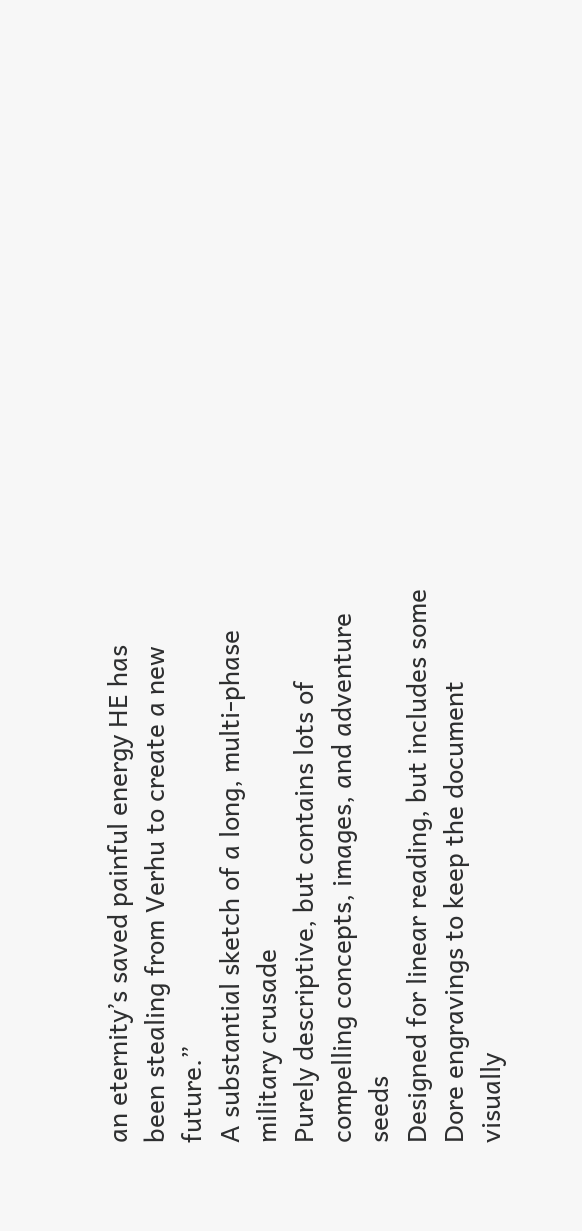an eternity’s saved painful energy HE has been stealing from Verhu to create a new future.”
A substantial sketch of a long, multi-phase military crusade
Purely descriptive, but contains lots of compelling concepts, images, and adventure seeds
Designed for linear reading, but includes some Dore engravings to keep the document visually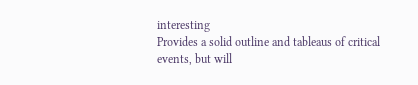interesting
Provides a solid outline and tableaus of critical events, but will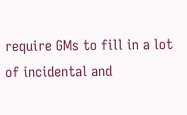require GMs to fill in a lot of incidental and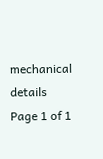mechanical details
Page 1 of 1